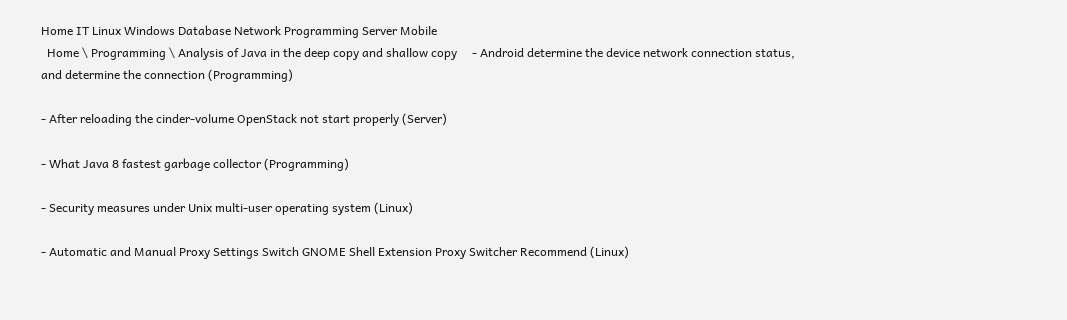Home IT Linux Windows Database Network Programming Server Mobile
  Home \ Programming \ Analysis of Java in the deep copy and shallow copy     - Android determine the device network connection status, and determine the connection (Programming)

- After reloading the cinder-volume OpenStack not start properly (Server)

- What Java 8 fastest garbage collector (Programming)

- Security measures under Unix multi-user operating system (Linux)

- Automatic and Manual Proxy Settings Switch GNOME Shell Extension Proxy Switcher Recommend (Linux)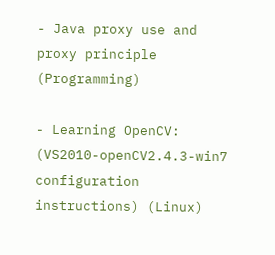- Java proxy use and proxy principle (Programming)

- Learning OpenCV: (VS2010-openCV2.4.3-win7 configuration instructions) (Linux)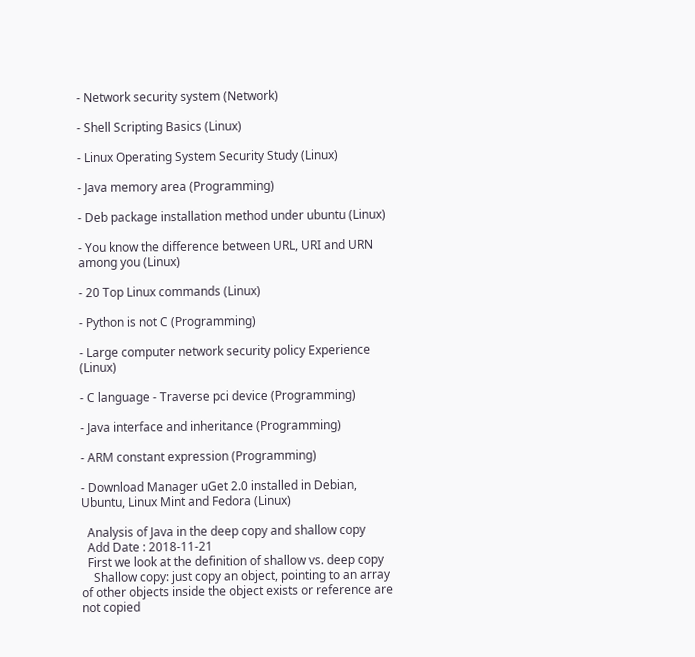- Network security system (Network)

- Shell Scripting Basics (Linux)

- Linux Operating System Security Study (Linux)

- Java memory area (Programming)

- Deb package installation method under ubuntu (Linux)

- You know the difference between URL, URI and URN among you (Linux)

- 20 Top Linux commands (Linux)

- Python is not C (Programming)

- Large computer network security policy Experience (Linux)

- C language - Traverse pci device (Programming)

- Java interface and inheritance (Programming)

- ARM constant expression (Programming)

- Download Manager uGet 2.0 installed in Debian, Ubuntu, Linux Mint and Fedora (Linux)

  Analysis of Java in the deep copy and shallow copy
  Add Date : 2018-11-21
  First we look at the definition of shallow vs. deep copy
    Shallow copy: just copy an object, pointing to an array of other objects inside the object exists or reference are not copied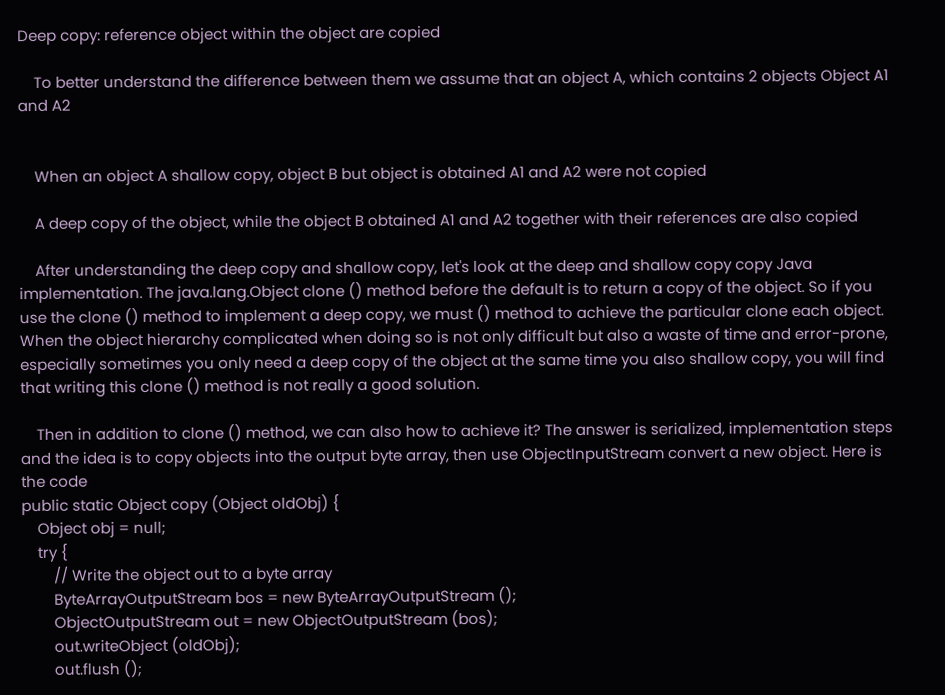Deep copy: reference object within the object are copied

    To better understand the difference between them we assume that an object A, which contains 2 objects Object A1 and A2


    When an object A shallow copy, object B but object is obtained A1 and A2 were not copied

    A deep copy of the object, while the object B obtained A1 and A2 together with their references are also copied

    After understanding the deep copy and shallow copy, let's look at the deep and shallow copy copy Java implementation. The java.lang.Object clone () method before the default is to return a copy of the object. So if you use the clone () method to implement a deep copy, we must () method to achieve the particular clone each object. When the object hierarchy complicated when doing so is not only difficult but also a waste of time and error-prone, especially sometimes you only need a deep copy of the object at the same time you also shallow copy, you will find that writing this clone () method is not really a good solution.

    Then in addition to clone () method, we can also how to achieve it? The answer is serialized, implementation steps and the idea is to copy objects into the output byte array, then use ObjectInputStream convert a new object. Here is the code
public static Object copy (Object oldObj) {
    Object obj = null;
    try {
        // Write the object out to a byte array
        ByteArrayOutputStream bos = new ByteArrayOutputStream ();
        ObjectOutputStream out = new ObjectOutputStream (bos);
        out.writeObject (oldObj);
        out.flush ();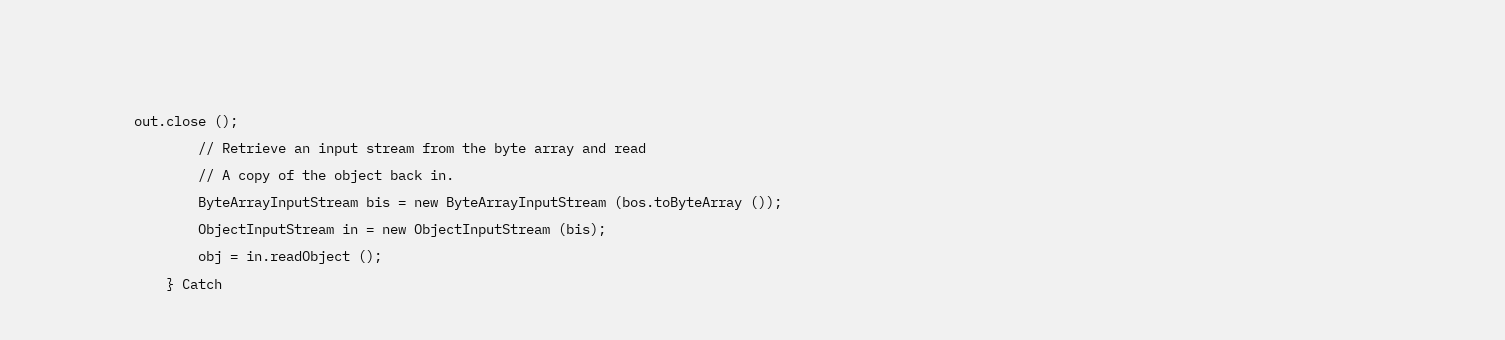out.close ();
        // Retrieve an input stream from the byte array and read
        // A copy of the object back in.
        ByteArrayInputStream bis = new ByteArrayInputStream (bos.toByteArray ());
        ObjectInputStream in = new ObjectInputStream (bis);
        obj = in.readObject ();
    } Catch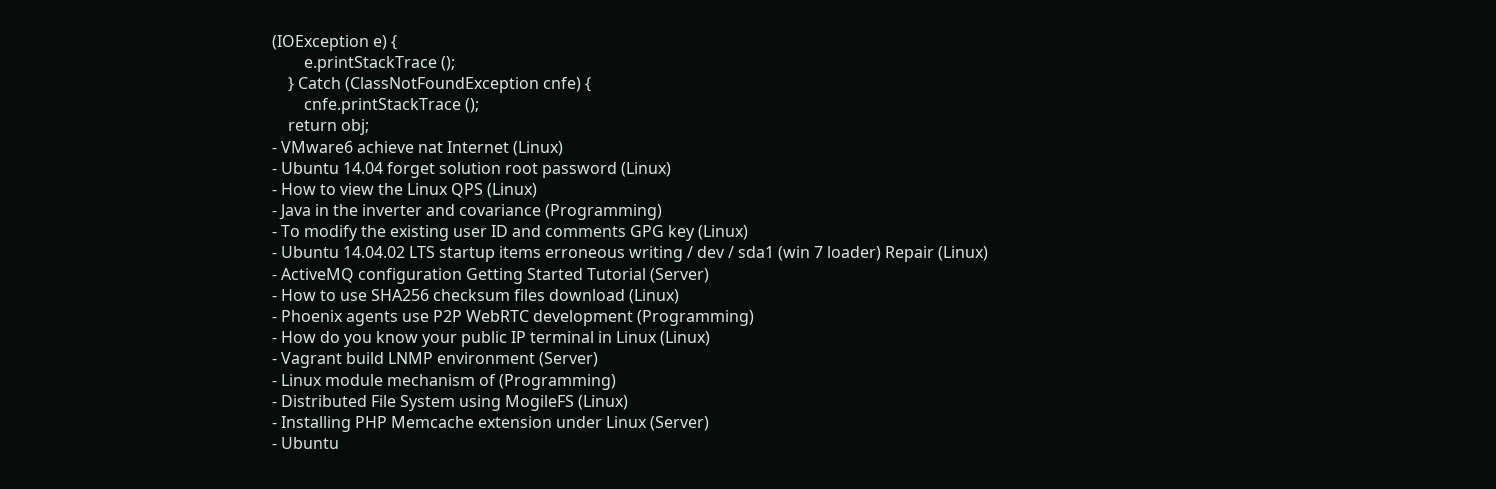(IOException e) {
        e.printStackTrace ();
    } Catch (ClassNotFoundException cnfe) {
        cnfe.printStackTrace ();
    return obj;
- VMware6 achieve nat Internet (Linux)
- Ubuntu 14.04 forget solution root password (Linux)
- How to view the Linux QPS (Linux)
- Java in the inverter and covariance (Programming)
- To modify the existing user ID and comments GPG key (Linux)
- Ubuntu 14.04.02 LTS startup items erroneous writing / dev / sda1 (win 7 loader) Repair (Linux)
- ActiveMQ configuration Getting Started Tutorial (Server)
- How to use SHA256 checksum files download (Linux)
- Phoenix agents use P2P WebRTC development (Programming)
- How do you know your public IP terminal in Linux (Linux)
- Vagrant build LNMP environment (Server)
- Linux module mechanism of (Programming)
- Distributed File System using MogileFS (Linux)
- Installing PHP Memcache extension under Linux (Server)
- Ubuntu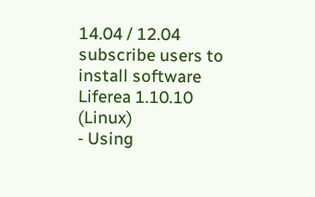14.04 / 12.04 subscribe users to install software Liferea 1.10.10 (Linux)
- Using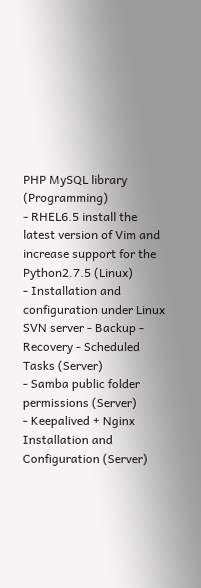PHP MySQL library (Programming)
- RHEL6.5 install the latest version of Vim and increase support for the Python2.7.5 (Linux)
- Installation and configuration under Linux SVN server - Backup - Recovery - Scheduled Tasks (Server)
- Samba public folder permissions (Server)
- Keepalived + Nginx Installation and Configuration (Server)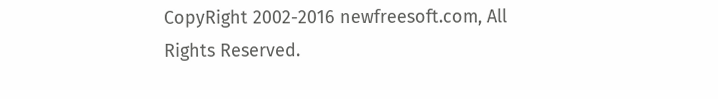CopyRight 2002-2016 newfreesoft.com, All Rights Reserved.